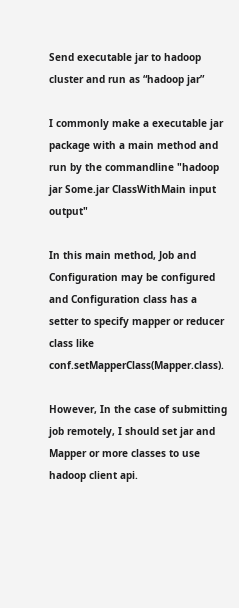Send executable jar to hadoop cluster and run as “hadoop jar”

I commonly make a executable jar package with a main method and run by the commandline "hadoop jar Some.jar ClassWithMain input output"

In this main method, Job and Configuration may be configured and Configuration class has a setter to specify mapper or reducer class like conf.setMapperClass(Mapper.class).

However, In the case of submitting job remotely, I should set jar and Mapper or more classes to use hadoop client api.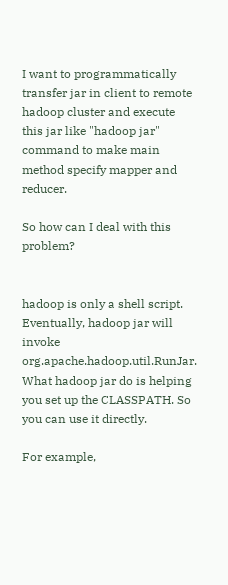I want to programmatically transfer jar in client to remote hadoop cluster and execute this jar like "hadoop jar" command to make main method specify mapper and reducer.

So how can I deal with this problem?


hadoop is only a shell script. Eventually, hadoop jar will invoke org.apache.hadoop.util.RunJar. What hadoop jar do is helping you set up the CLASSPATH. So you can use it directly.

For example,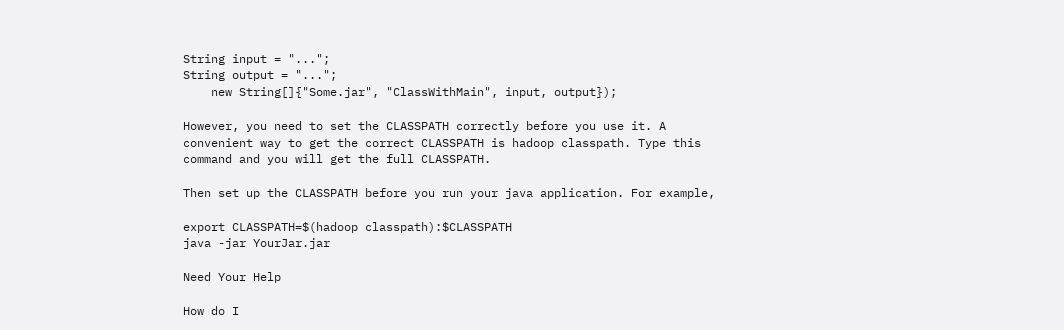String input = "...";
String output = "...";
    new String[]{"Some.jar", "ClassWithMain", input, output});

However, you need to set the CLASSPATH correctly before you use it. A convenient way to get the correct CLASSPATH is hadoop classpath. Type this command and you will get the full CLASSPATH.

Then set up the CLASSPATH before you run your java application. For example,

export CLASSPATH=$(hadoop classpath):$CLASSPATH
java -jar YourJar.jar

Need Your Help

How do I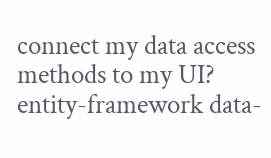connect my data access methods to my UI? entity-framework data-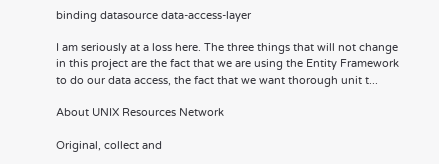binding datasource data-access-layer

I am seriously at a loss here. The three things that will not change in this project are the fact that we are using the Entity Framework to do our data access, the fact that we want thorough unit t...

About UNIX Resources Network

Original, collect and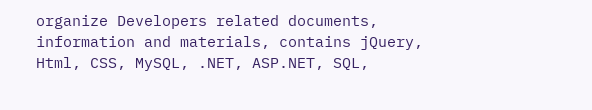organize Developers related documents, information and materials, contains jQuery, Html, CSS, MySQL, .NET, ASP.NET, SQL,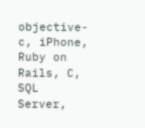objective-c, iPhone, Ruby on Rails, C, SQL Server,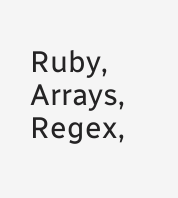Ruby, Arrays, Regex,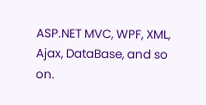ASP.NET MVC, WPF, XML, Ajax, DataBase, and so on.